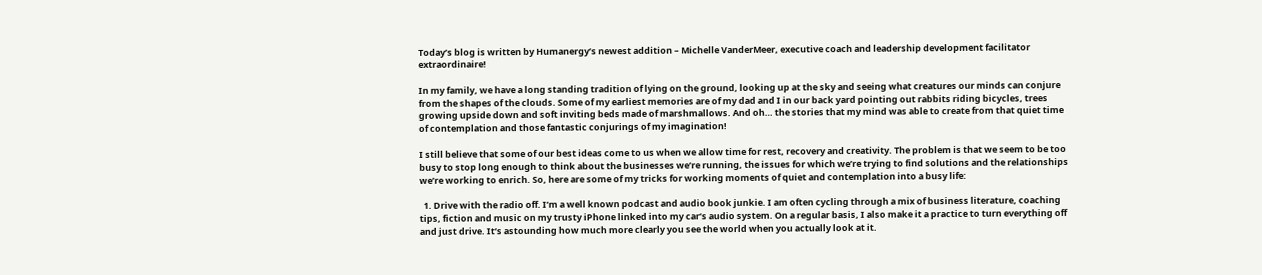Today’s blog is written by Humanergy’s newest addition – Michelle VanderMeer, executive coach and leadership development facilitator extraordinaire!

In my family, we have a long standing tradition of lying on the ground, looking up at the sky and seeing what creatures our minds can conjure from the shapes of the clouds. Some of my earliest memories are of my dad and I in our back yard pointing out rabbits riding bicycles, trees growing upside down and soft inviting beds made of marshmallows. And oh… the stories that my mind was able to create from that quiet time of contemplation and those fantastic conjurings of my imagination!

I still believe that some of our best ideas come to us when we allow time for rest, recovery and creativity. The problem is that we seem to be too busy to stop long enough to think about the businesses we’re running, the issues for which we’re trying to find solutions and the relationships we’re working to enrich. So, here are some of my tricks for working moments of quiet and contemplation into a busy life:

  1. Drive with the radio off. I’m a well known podcast and audio book junkie. I am often cycling through a mix of business literature, coaching tips, fiction and music on my trusty iPhone linked into my car’s audio system. On a regular basis, I also make it a practice to turn everything off and just drive. It’s astounding how much more clearly you see the world when you actually look at it.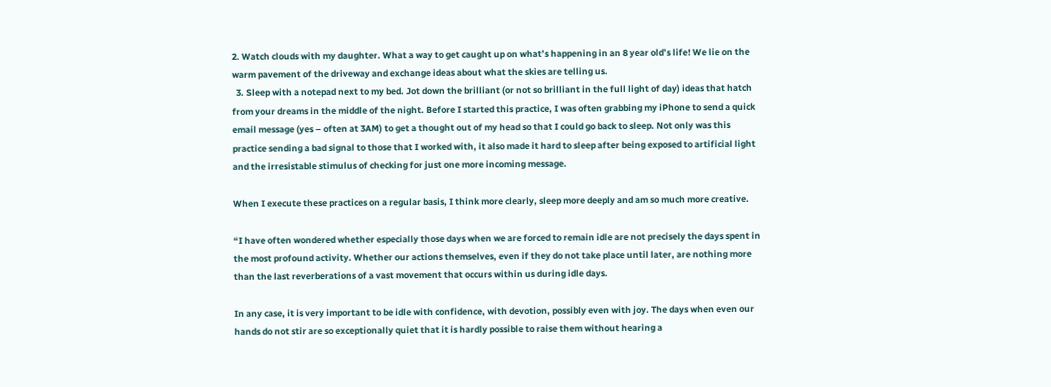2. Watch clouds with my daughter. What a way to get caught up on what’s happening in an 8 year old’s life! We lie on the warm pavement of the driveway and exchange ideas about what the skies are telling us.
  3. Sleep with a notepad next to my bed. Jot down the brilliant (or not so brilliant in the full light of day) ideas that hatch from your dreams in the middle of the night. Before I started this practice, I was often grabbing my iPhone to send a quick email message (yes – often at 3AM) to get a thought out of my head so that I could go back to sleep. Not only was this practice sending a bad signal to those that I worked with, it also made it hard to sleep after being exposed to artificial light and the irresistable stimulus of checking for just one more incoming message.

When I execute these practices on a regular basis, I think more clearly, sleep more deeply and am so much more creative.

“I have often wondered whether especially those days when we are forced to remain idle are not precisely the days spent in the most profound activity. Whether our actions themselves, even if they do not take place until later, are nothing more than the last reverberations of a vast movement that occurs within us during idle days.

In any case, it is very important to be idle with confidence, with devotion, possibly even with joy. The days when even our hands do not stir are so exceptionally quiet that it is hardly possible to raise them without hearing a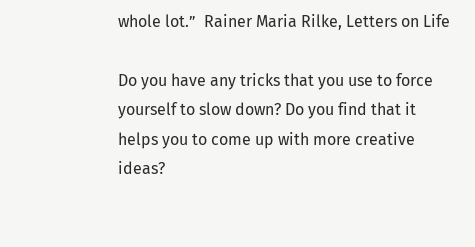whole lot.”  Rainer Maria Rilke, Letters on Life

Do you have any tricks that you use to force yourself to slow down? Do you find that it helps you to come up with more creative ideas?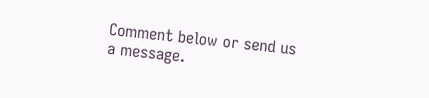Comment below or send us a message.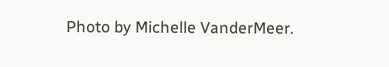Photo by Michelle VanderMeer.